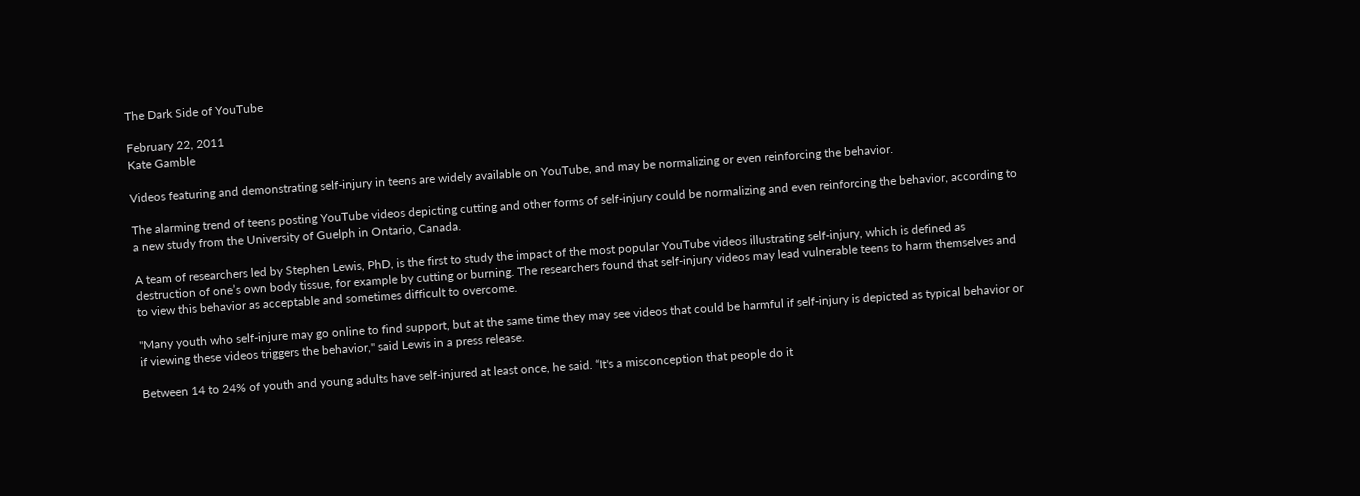The Dark Side of YouTube

February 22, 2011
Kate Gamble

Videos featuring and demonstrating self-injury in teens are widely available on YouTube, and may be normalizing or even reinforcing the behavior.

The alarming trend of teens posting YouTube videos depicting cutting and other forms of self-injury could be normalizing and even reinforcing the behavior, according to a new study from the University of Guelph in Ontario, Canada.

A team of researchers led by Stephen Lewis, PhD, is the first to study the impact of the most popular YouTube videos illustrating self-injury, which is defined as destruction of one’s own body tissue, for example by cutting or burning. The researchers found that self-injury videos may lead vulnerable teens to harm themselves and to view this behavior as acceptable and sometimes difficult to overcome.

"Many youth who self-injure may go online to find support, but at the same time they may see videos that could be harmful if self-injury is depicted as typical behavior or if viewing these videos triggers the behavior," said Lewis in a press release.

Between 14 to 24% of youth and young adults have self-injured at least once, he said. “It's a misconception that people do it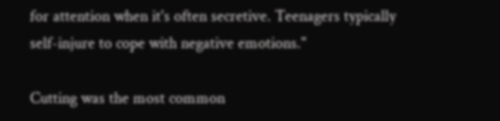for attention when it's often secretive. Teenagers typically self-injure to cope with negative emotions."

Cutting was the most common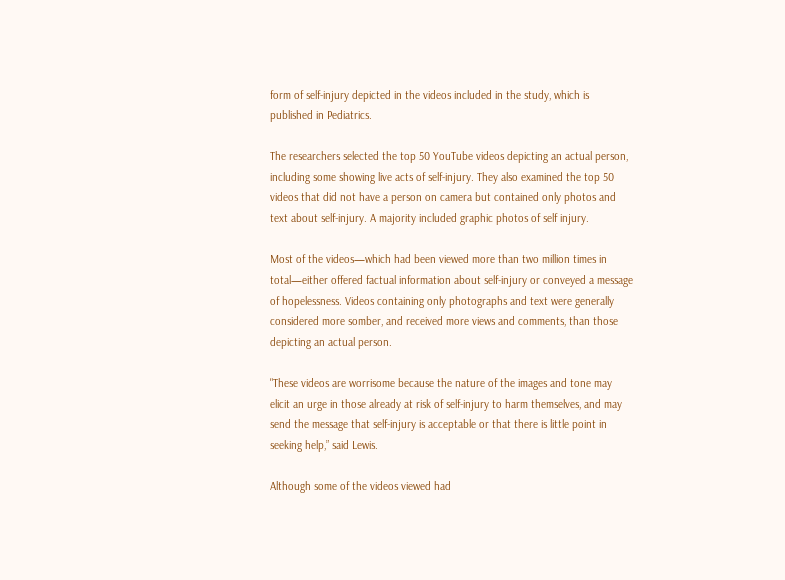form of self-injury depicted in the videos included in the study, which is published in Pediatrics.

The researchers selected the top 50 YouTube videos depicting an actual person, including some showing live acts of self-injury. They also examined the top 50 videos that did not have a person on camera but contained only photos and text about self-injury. A majority included graphic photos of self injury.

Most of the videos—which had been viewed more than two million times in total—either offered factual information about self-injury or conveyed a message of hopelessness. Videos containing only photographs and text were generally considered more somber, and received more views and comments, than those depicting an actual person.

"These videos are worrisome because the nature of the images and tone may elicit an urge in those already at risk of self-injury to harm themselves, and may send the message that self-injury is acceptable or that there is little point in seeking help,” said Lewis.

Although some of the videos viewed had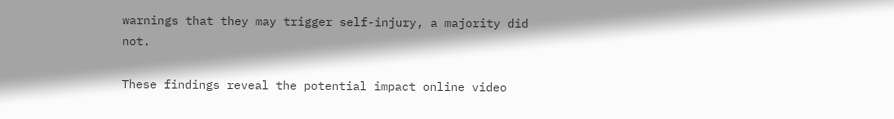warnings that they may trigger self-injury, a majority did not.

These findings reveal the potential impact online video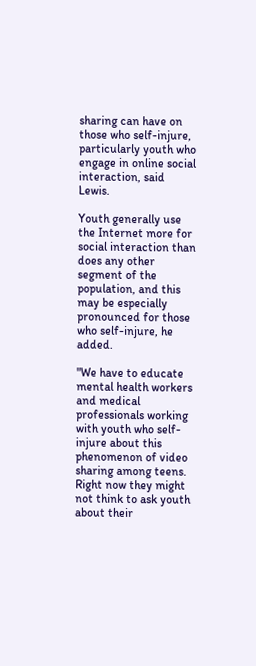sharing can have on those who self-injure, particularly youth who engage in online social interaction, said Lewis.

Youth generally use the Internet more for social interaction than does any other segment of the population, and this may be especially pronounced for those who self-injure, he added.

"We have to educate mental health workers and medical professionals working with youth who self-injure about this phenomenon of video sharing among teens. Right now they might not think to ask youth about their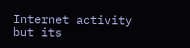Internet activity but its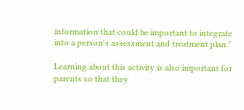information that could be important to integrate into a person's assessment and treatment plan."

Learning about this activity is also important for parents so that they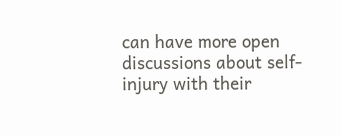can have more open discussions about self-injury with their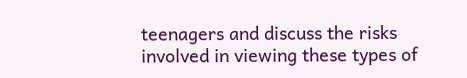teenagers and discuss the risks involved in viewing these types of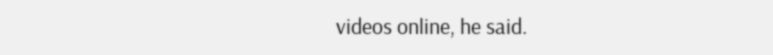videos online, he said.